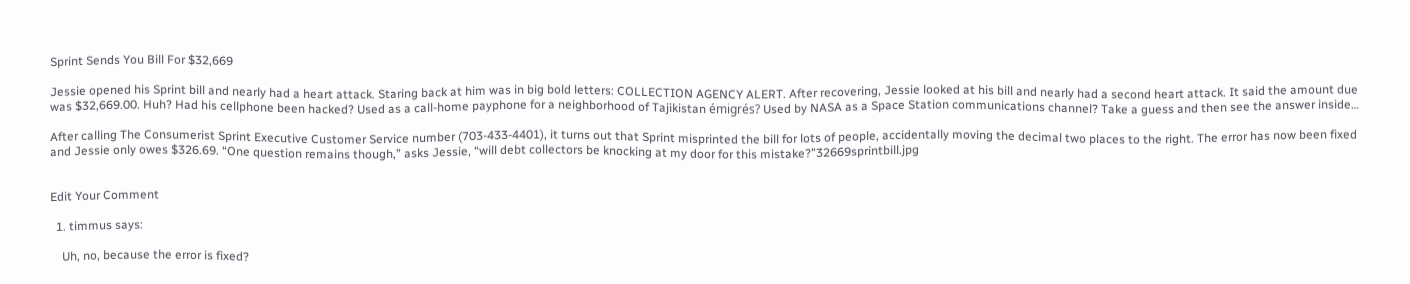Sprint Sends You Bill For $32,669

Jessie opened his Sprint bill and nearly had a heart attack. Staring back at him was in big bold letters: COLLECTION AGENCY ALERT. After recovering, Jessie looked at his bill and nearly had a second heart attack. It said the amount due was $32,669.00. Huh? Had his cellphone been hacked? Used as a call-home payphone for a neighborhood of Tajikistan émigrés? Used by NASA as a Space Station communications channel? Take a guess and then see the answer inside…

After calling The Consumerist Sprint Executive Customer Service number (703-433-4401), it turns out that Sprint misprinted the bill for lots of people, accidentally moving the decimal two places to the right. The error has now been fixed and Jessie only owes $326.69. “One question remains though,” asks Jessie, “will debt collectors be knocking at my door for this mistake?”32669sprintbill.jpg


Edit Your Comment

  1. timmus says:

    Uh, no, because the error is fixed?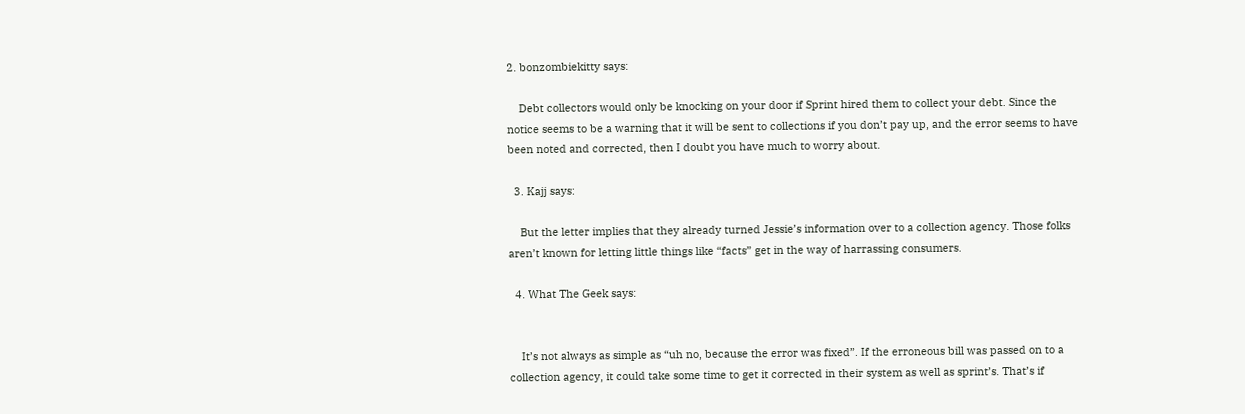2. bonzombiekitty says:

    Debt collectors would only be knocking on your door if Sprint hired them to collect your debt. Since the notice seems to be a warning that it will be sent to collections if you don’t pay up, and the error seems to have been noted and corrected, then I doubt you have much to worry about.

  3. Kajj says:

    But the letter implies that they already turned Jessie’s information over to a collection agency. Those folks aren’t known for letting little things like “facts” get in the way of harrassing consumers.

  4. What The Geek says:


    It’s not always as simple as “uh no, because the error was fixed”. If the erroneous bill was passed on to a collection agency, it could take some time to get it corrected in their system as well as sprint’s. That’s if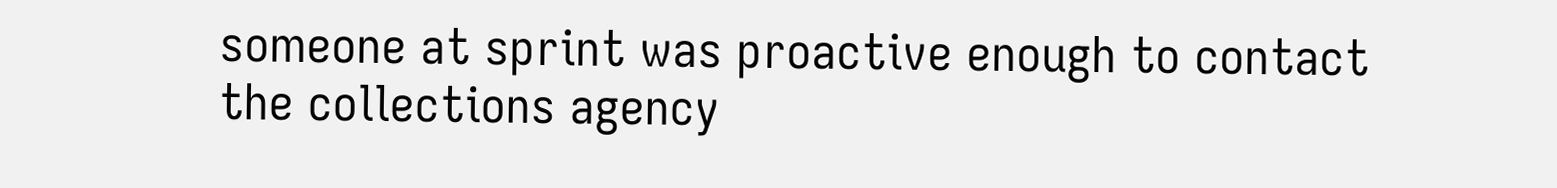someone at sprint was proactive enough to contact the collections agency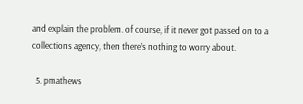and explain the problem. of course, if it never got passed on to a collections agency, then there’s nothing to worry about.

  5. pmathews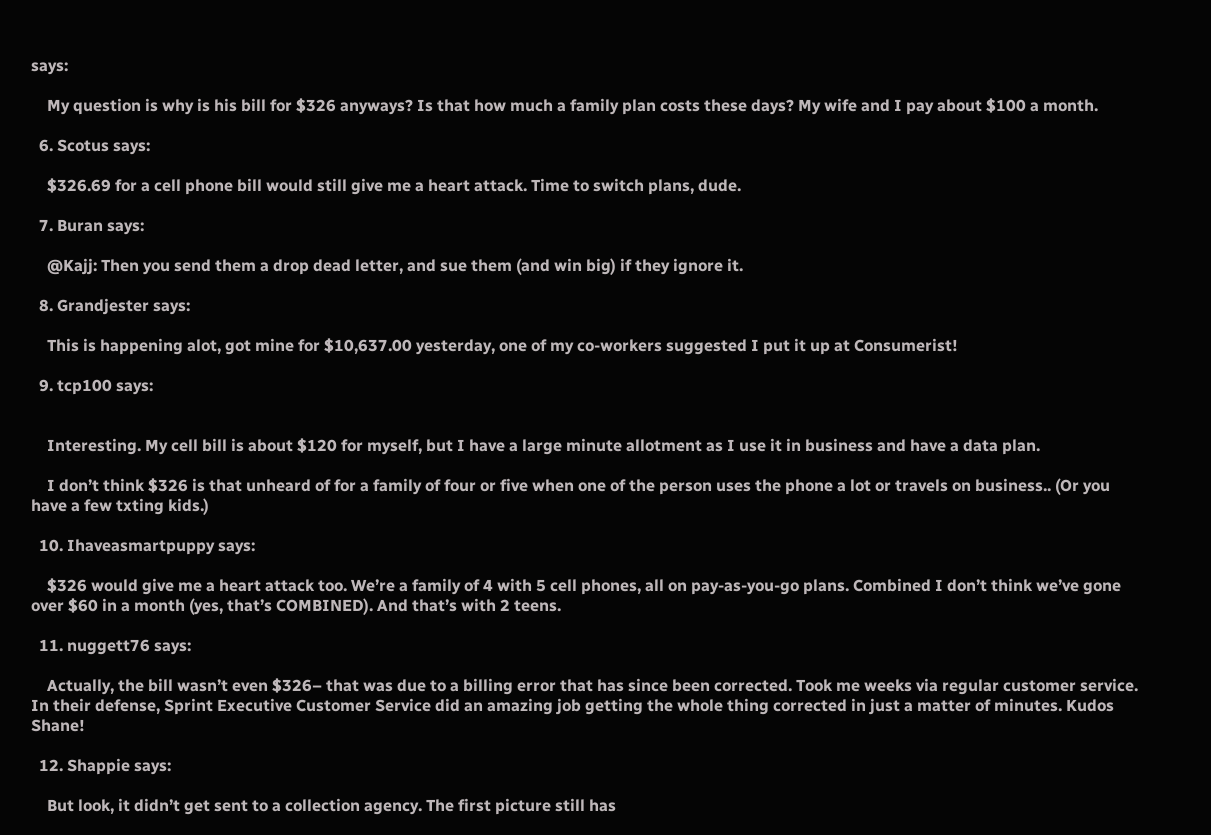says:

    My question is why is his bill for $326 anyways? Is that how much a family plan costs these days? My wife and I pay about $100 a month.

  6. Scotus says:

    $326.69 for a cell phone bill would still give me a heart attack. Time to switch plans, dude.

  7. Buran says:

    @Kajj: Then you send them a drop dead letter, and sue them (and win big) if they ignore it.

  8. Grandjester says:

    This is happening alot, got mine for $10,637.00 yesterday, one of my co-workers suggested I put it up at Consumerist!

  9. tcp100 says:


    Interesting. My cell bill is about $120 for myself, but I have a large minute allotment as I use it in business and have a data plan.

    I don’t think $326 is that unheard of for a family of four or five when one of the person uses the phone a lot or travels on business.. (Or you have a few txting kids.)

  10. Ihaveasmartpuppy says:

    $326 would give me a heart attack too. We’re a family of 4 with 5 cell phones, all on pay-as-you-go plans. Combined I don’t think we’ve gone over $60 in a month (yes, that’s COMBINED). And that’s with 2 teens.

  11. nuggett76 says:

    Actually, the bill wasn’t even $326– that was due to a billing error that has since been corrected. Took me weeks via regular customer service. In their defense, Sprint Executive Customer Service did an amazing job getting the whole thing corrected in just a matter of minutes. Kudos Shane!

  12. Shappie says:

    But look, it didn’t get sent to a collection agency. The first picture still has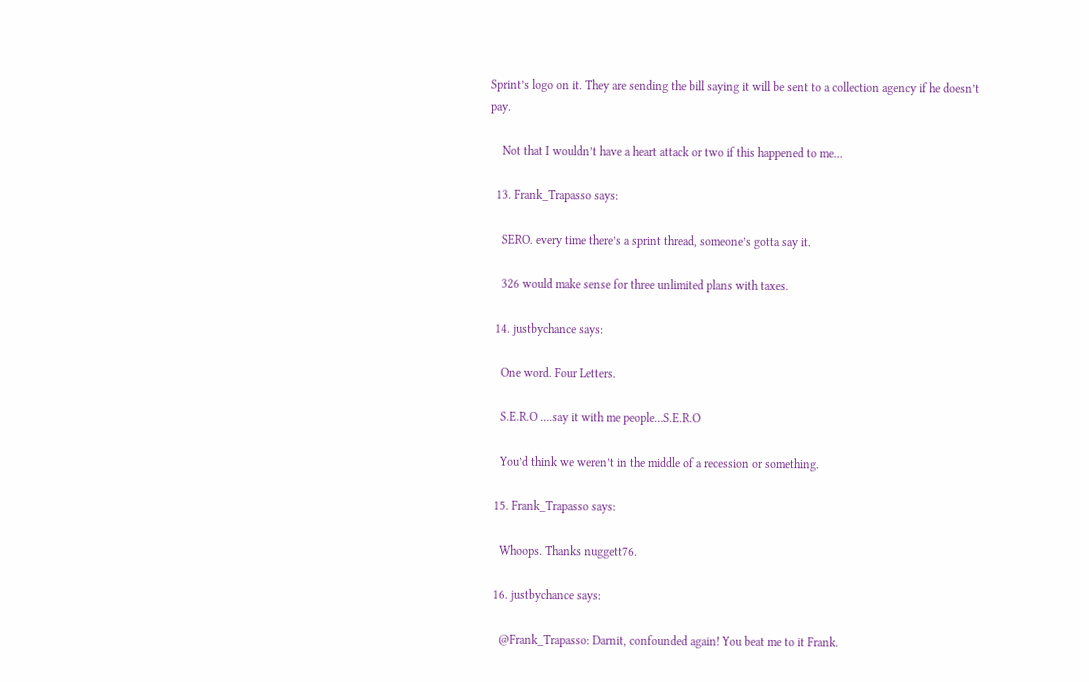Sprint’s logo on it. They are sending the bill saying it will be sent to a collection agency if he doesn’t pay.

    Not that I wouldn’t have a heart attack or two if this happened to me…

  13. Frank_Trapasso says:

    SERO. every time there’s a sprint thread, someone’s gotta say it.

    326 would make sense for three unlimited plans with taxes.

  14. justbychance says:

    One word. Four Letters.

    S.E.R.O ….say it with me people…S.E.R.O

    You’d think we weren’t in the middle of a recession or something.

  15. Frank_Trapasso says:

    Whoops. Thanks nuggett76.

  16. justbychance says:

    @Frank_Trapasso: Darnit, confounded again! You beat me to it Frank.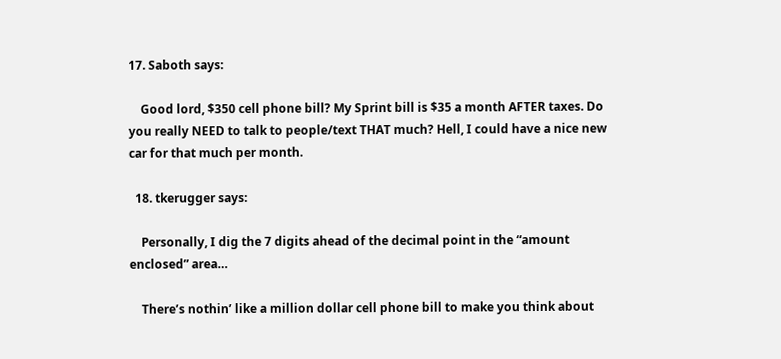17. Saboth says:

    Good lord, $350 cell phone bill? My Sprint bill is $35 a month AFTER taxes. Do you really NEED to talk to people/text THAT much? Hell, I could have a nice new car for that much per month.

  18. tkerugger says:

    Personally, I dig the 7 digits ahead of the decimal point in the “amount enclosed” area…

    There’s nothin’ like a million dollar cell phone bill to make you think about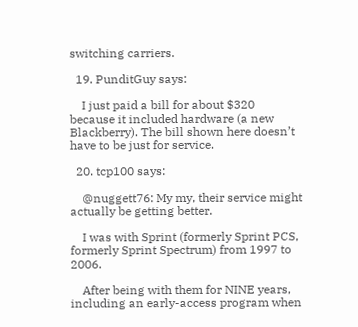switching carriers.

  19. PunditGuy says:

    I just paid a bill for about $320 because it included hardware (a new Blackberry). The bill shown here doesn’t have to be just for service.

  20. tcp100 says:

    @nuggett76: My my, their service might actually be getting better.

    I was with Sprint (formerly Sprint PCS, formerly Sprint Spectrum) from 1997 to 2006.

    After being with them for NINE years, including an early-access program when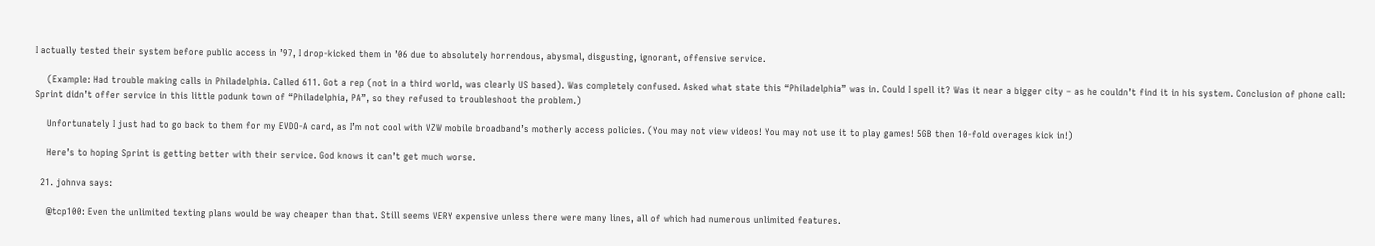I actually tested their system before public access in ’97, I drop-kicked them in ’06 due to absolutely horrendous, abysmal, disgusting, ignorant, offensive service.

    (Example: Had trouble making calls in Philadelphia. Called 611. Got a rep (not in a third world, was clearly US based). Was completely confused. Asked what state this “Philadelphia” was in. Could I spell it? Was it near a bigger city – as he couldn’t find it in his system. Conclusion of phone call: Sprint didn’t offer service in this little podunk town of “Philadelphia, PA”, so they refused to troubleshoot the problem.)

    Unfortunately I just had to go back to them for my EVDO-A card, as I’m not cool with VZW mobile broadband’s motherly access policies. (You may not view videos! You may not use it to play games! 5GB then 10-fold overages kick in!)

    Here’s to hoping Sprint is getting better with their service. God knows it can’t get much worse.

  21. johnva says:

    @tcp100: Even the unlimited texting plans would be way cheaper than that. Still seems VERY expensive unless there were many lines, all of which had numerous unlimited features.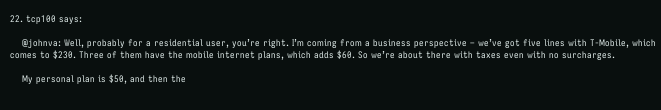22. tcp100 says:

    @johnva: Well, probably for a residential user, you’re right. I’m coming from a business perspective – we’ve got five lines with T-Mobile, which comes to $230. Three of them have the mobile internet plans, which adds $60. So we’re about there with taxes even with no surcharges.

    My personal plan is $50, and then the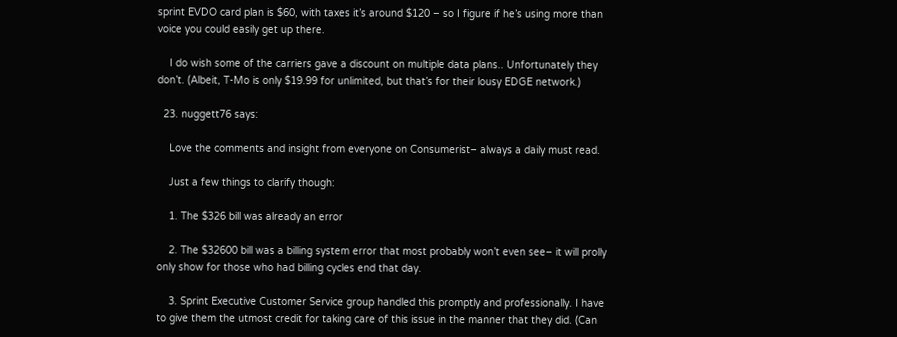sprint EVDO card plan is $60, with taxes it’s around $120 – so I figure if he’s using more than voice you could easily get up there.

    I do wish some of the carriers gave a discount on multiple data plans.. Unfortunately they don’t. (Albeit, T-Mo is only $19.99 for unlimited, but that’s for their lousy EDGE network.)

  23. nuggett76 says:

    Love the comments and insight from everyone on Consumerist– always a daily must read.

    Just a few things to clarify though:

    1. The $326 bill was already an error

    2. The $32600 bill was a billing system error that most probably won’t even see– it will prolly only show for those who had billing cycles end that day.

    3. Sprint Executive Customer Service group handled this promptly and professionally. I have to give them the utmost credit for taking care of this issue in the manner that they did. (Can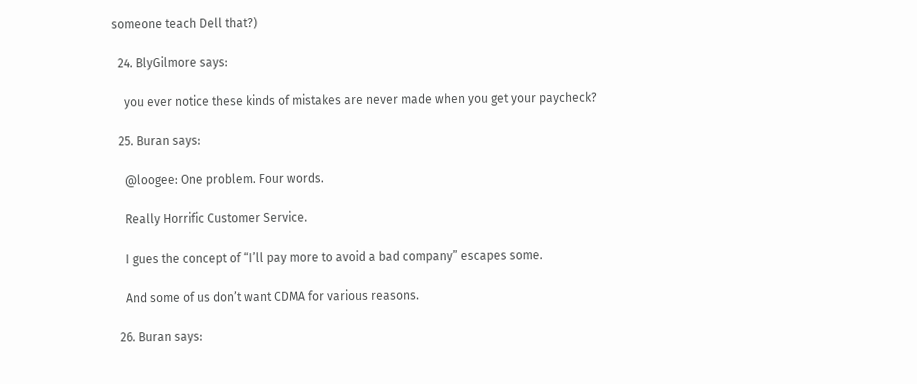someone teach Dell that?)

  24. BlyGilmore says:

    you ever notice these kinds of mistakes are never made when you get your paycheck?

  25. Buran says:

    @loogee: One problem. Four words.

    Really Horrific Customer Service.

    I gues the concept of “I’ll pay more to avoid a bad company” escapes some.

    And some of us don’t want CDMA for various reasons.

  26. Buran says: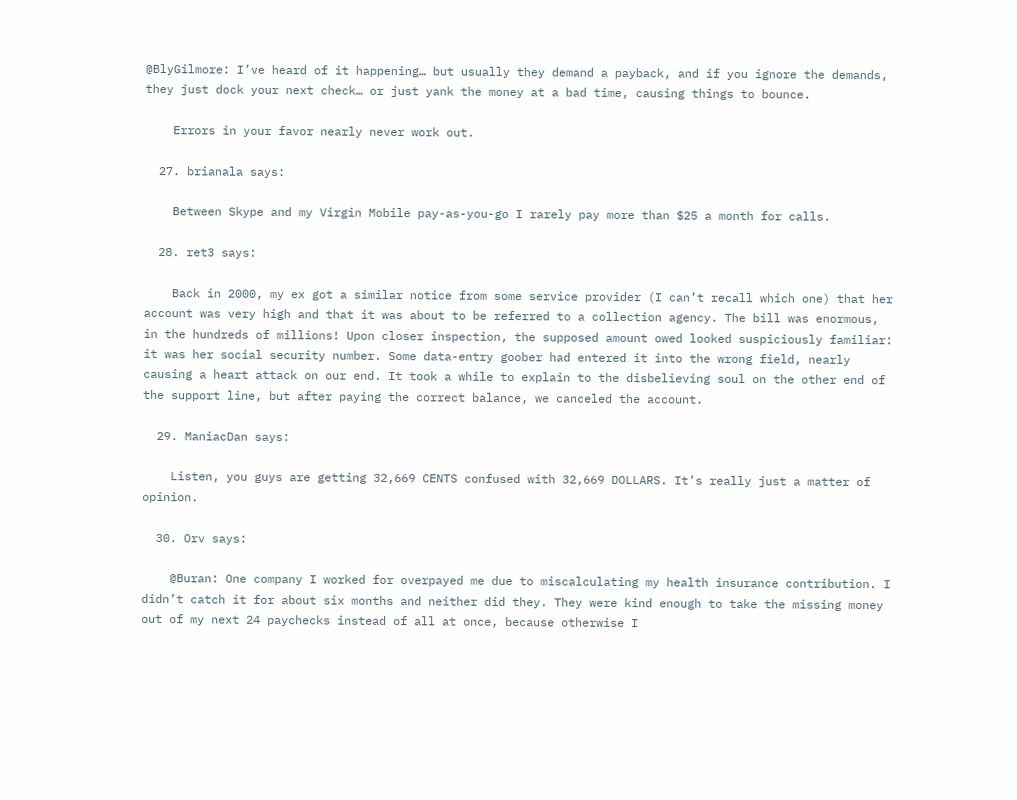@BlyGilmore: I’ve heard of it happening… but usually they demand a payback, and if you ignore the demands, they just dock your next check… or just yank the money at a bad time, causing things to bounce.

    Errors in your favor nearly never work out.

  27. brianala says:

    Between Skype and my Virgin Mobile pay-as-you-go I rarely pay more than $25 a month for calls.

  28. ret3 says:

    Back in 2000, my ex got a similar notice from some service provider (I can’t recall which one) that her account was very high and that it was about to be referred to a collection agency. The bill was enormous, in the hundreds of millions! Upon closer inspection, the supposed amount owed looked suspiciously familiar: it was her social security number. Some data-entry goober had entered it into the wrong field, nearly causing a heart attack on our end. It took a while to explain to the disbelieving soul on the other end of the support line, but after paying the correct balance, we canceled the account.

  29. ManiacDan says:

    Listen, you guys are getting 32,669 CENTS confused with 32,669 DOLLARS. It’s really just a matter of opinion.

  30. Orv says:

    @Buran: One company I worked for overpayed me due to miscalculating my health insurance contribution. I didn’t catch it for about six months and neither did they. They were kind enough to take the missing money out of my next 24 paychecks instead of all at once, because otherwise I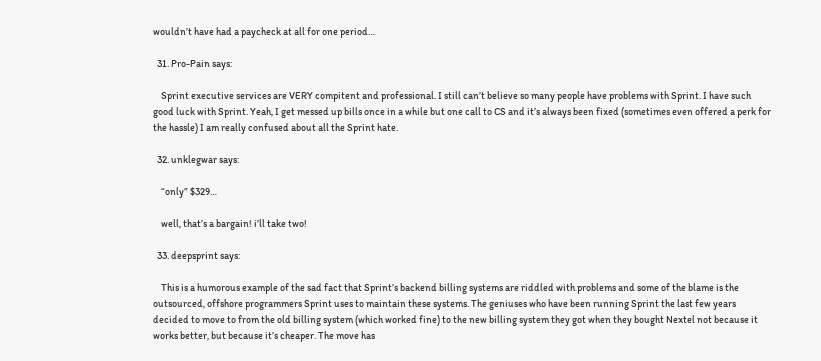wouldn’t have had a paycheck at all for one period…

  31. Pro-Pain says:

    Sprint executive services are VERY compitent and professional. I still can’t believe so many people have problems with Sprint. I have such good luck with Sprint. Yeah, I get messed up bills once in a while but one call to CS and it’s always been fixed (sometimes even offered a perk for the hassle) I am really confused about all the Sprint hate.

  32. unklegwar says:

    “only” $329…

    well, that’s a bargain! i’ll take two!

  33. deepsprint says:

    This is a humorous example of the sad fact that Sprint’s backend billing systems are riddled with problems and some of the blame is the outsourced, offshore programmers Sprint uses to maintain these systems. The geniuses who have been running Sprint the last few years decided to move to from the old billing system (which worked fine) to the new billing system they got when they bought Nextel not because it works better, but because it’s cheaper. The move has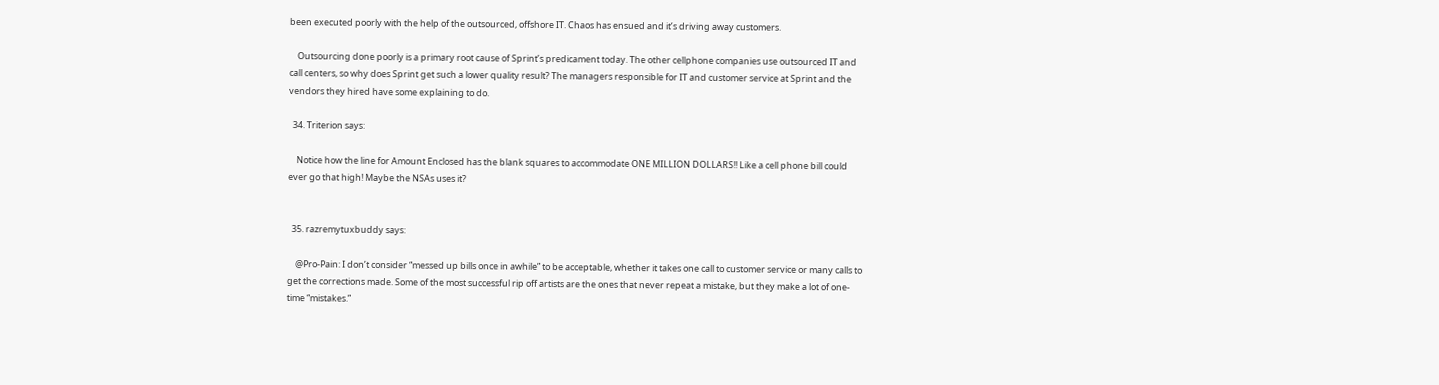been executed poorly with the help of the outsourced, offshore IT. Chaos has ensued and it’s driving away customers.

    Outsourcing done poorly is a primary root cause of Sprint’s predicament today. The other cellphone companies use outsourced IT and call centers, so why does Sprint get such a lower quality result? The managers responsible for IT and customer service at Sprint and the vendors they hired have some explaining to do.

  34. Triterion says:

    Notice how the line for Amount Enclosed has the blank squares to accommodate ONE MILLION DOLLARS!! Like a cell phone bill could ever go that high! Maybe the NSAs uses it?


  35. razremytuxbuddy says:

    @Pro-Pain: I don’t consider “messed up bills once in awhile” to be acceptable, whether it takes one call to customer service or many calls to get the corrections made. Some of the most successful rip off artists are the ones that never repeat a mistake, but they make a lot of one-time “mistakes.”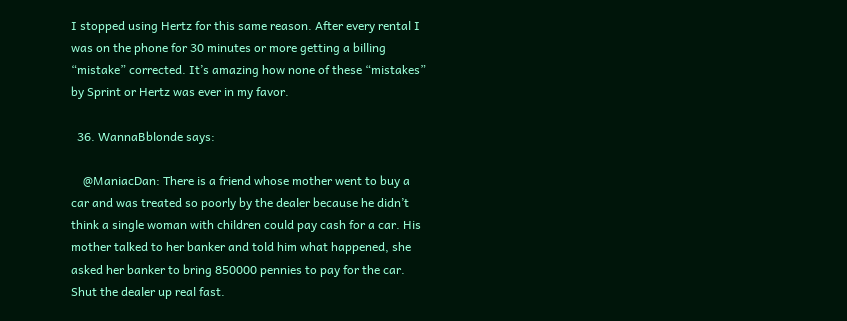I stopped using Hertz for this same reason. After every rental I was on the phone for 30 minutes or more getting a billing “mistake” corrected. It’s amazing how none of these “mistakes” by Sprint or Hertz was ever in my favor.

  36. WannaBblonde says:

    @ManiacDan: There is a friend whose mother went to buy a car and was treated so poorly by the dealer because he didn’t think a single woman with children could pay cash for a car. His mother talked to her banker and told him what happened, she asked her banker to bring 850000 pennies to pay for the car. Shut the dealer up real fast.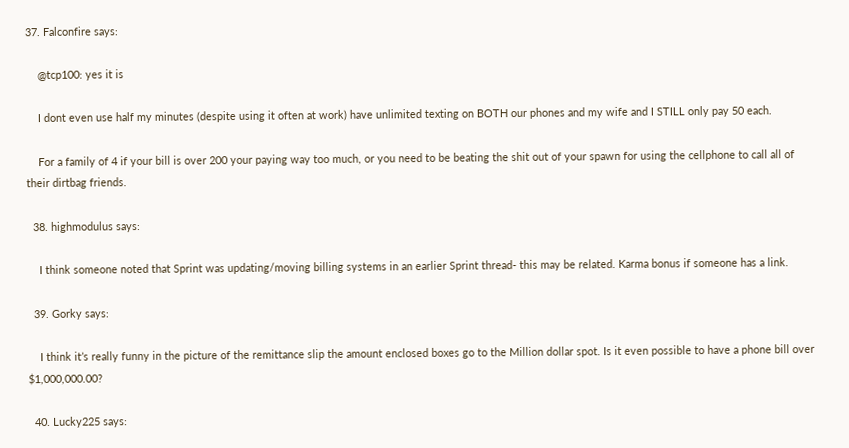37. Falconfire says:

    @tcp100: yes it is

    I dont even use half my minutes (despite using it often at work) have unlimited texting on BOTH our phones and my wife and I STILL only pay 50 each.

    For a family of 4 if your bill is over 200 your paying way too much, or you need to be beating the shit out of your spawn for using the cellphone to call all of their dirtbag friends.

  38. highmodulus says:

    I think someone noted that Sprint was updating/moving billing systems in an earlier Sprint thread- this may be related. Karma bonus if someone has a link.

  39. Gorky says:

    I think it’s really funny in the picture of the remittance slip the amount enclosed boxes go to the Million dollar spot. Is it even possible to have a phone bill over $1,000,000.00?

  40. Lucky225 says: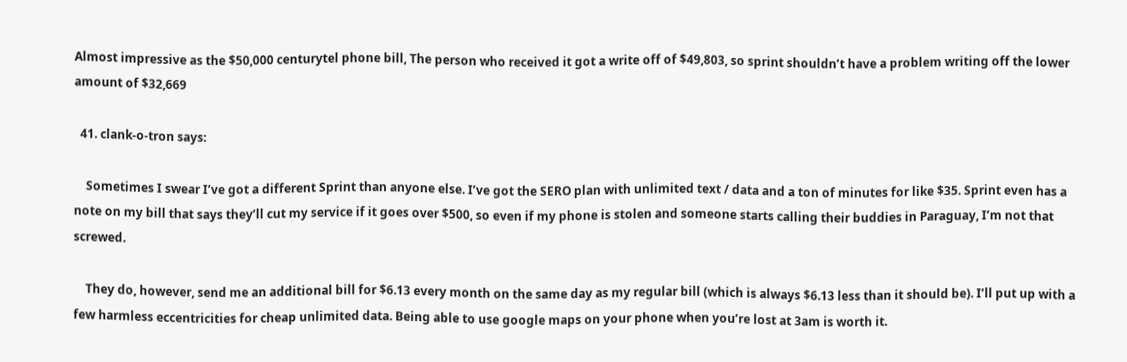Almost impressive as the $50,000 centurytel phone bill, The person who received it got a write off of $49,803, so sprint shouldn’t have a problem writing off the lower amount of $32,669

  41. clank-o-tron says:

    Sometimes I swear I’ve got a different Sprint than anyone else. I’ve got the SERO plan with unlimited text / data and a ton of minutes for like $35. Sprint even has a note on my bill that says they’ll cut my service if it goes over $500, so even if my phone is stolen and someone starts calling their buddies in Paraguay, I’m not that screwed.

    They do, however, send me an additional bill for $6.13 every month on the same day as my regular bill (which is always $6.13 less than it should be). I’ll put up with a few harmless eccentricities for cheap unlimited data. Being able to use google maps on your phone when you’re lost at 3am is worth it.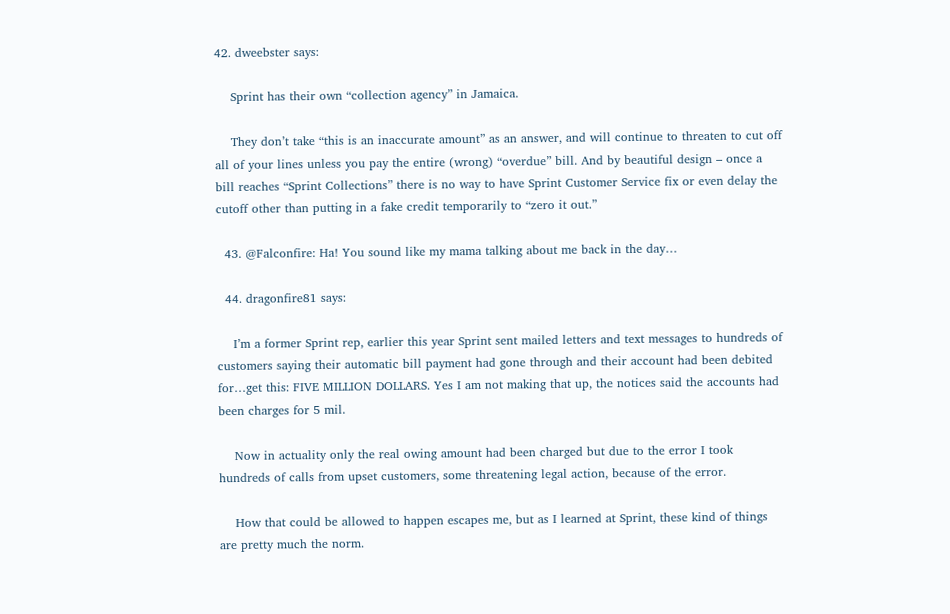42. dweebster says:

    Sprint has their own “collection agency” in Jamaica.

    They don’t take “this is an inaccurate amount” as an answer, and will continue to threaten to cut off all of your lines unless you pay the entire (wrong) “overdue” bill. And by beautiful design – once a bill reaches “Sprint Collections” there is no way to have Sprint Customer Service fix or even delay the cutoff other than putting in a fake credit temporarily to “zero it out.”

  43. @Falconfire: Ha! You sound like my mama talking about me back in the day…

  44. dragonfire81 says:

    I’m a former Sprint rep, earlier this year Sprint sent mailed letters and text messages to hundreds of customers saying their automatic bill payment had gone through and their account had been debited for…get this: FIVE MILLION DOLLARS. Yes I am not making that up, the notices said the accounts had been charges for 5 mil.

    Now in actuality only the real owing amount had been charged but due to the error I took hundreds of calls from upset customers, some threatening legal action, because of the error.

    How that could be allowed to happen escapes me, but as I learned at Sprint, these kind of things are pretty much the norm.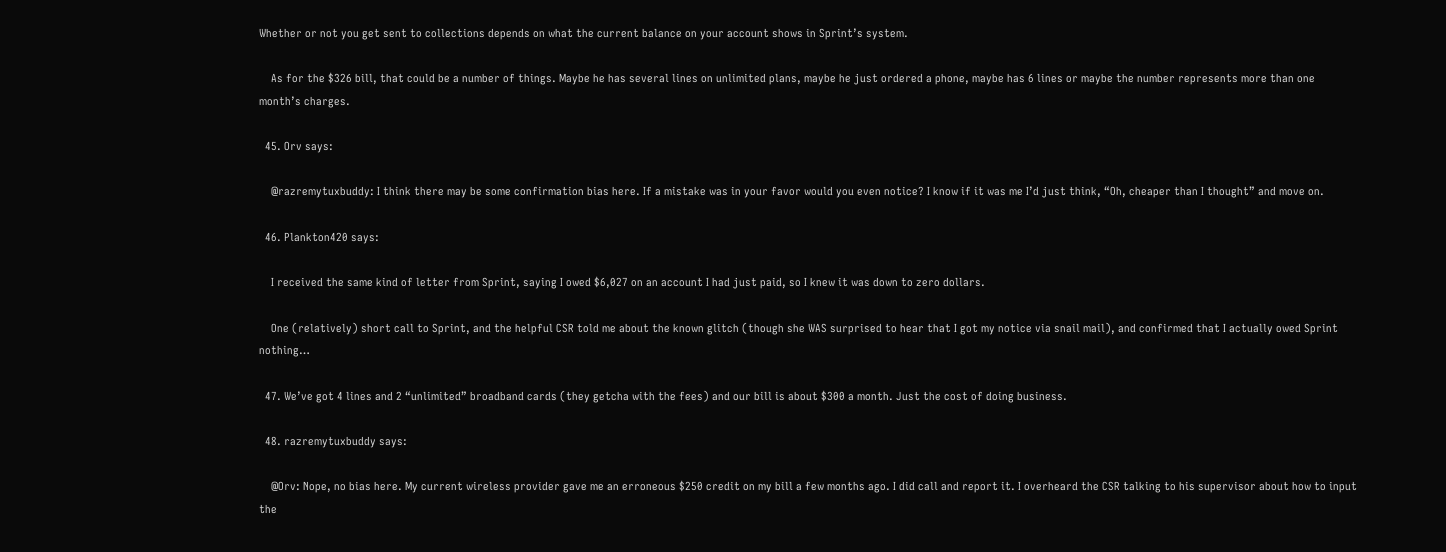Whether or not you get sent to collections depends on what the current balance on your account shows in Sprint’s system.

    As for the $326 bill, that could be a number of things. Maybe he has several lines on unlimited plans, maybe he just ordered a phone, maybe has 6 lines or maybe the number represents more than one month’s charges.

  45. Orv says:

    @razremytuxbuddy: I think there may be some confirmation bias here. If a mistake was in your favor would you even notice? I know if it was me I’d just think, “Oh, cheaper than I thought” and move on.

  46. Plankton420 says:

    I received the same kind of letter from Sprint, saying I owed $6,027 on an account I had just paid, so I knew it was down to zero dollars.

    One (relatively) short call to Sprint, and the helpful CSR told me about the known glitch (though she WAS surprised to hear that I got my notice via snail mail), and confirmed that I actually owed Sprint nothing…

  47. We’ve got 4 lines and 2 “unlimited” broadband cards (they getcha with the fees) and our bill is about $300 a month. Just the cost of doing business.

  48. razremytuxbuddy says:

    @Orv: Nope, no bias here. My current wireless provider gave me an erroneous $250 credit on my bill a few months ago. I did call and report it. I overheard the CSR talking to his supervisor about how to input the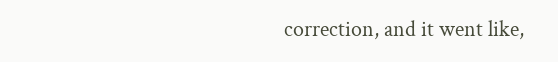correction, and it went like,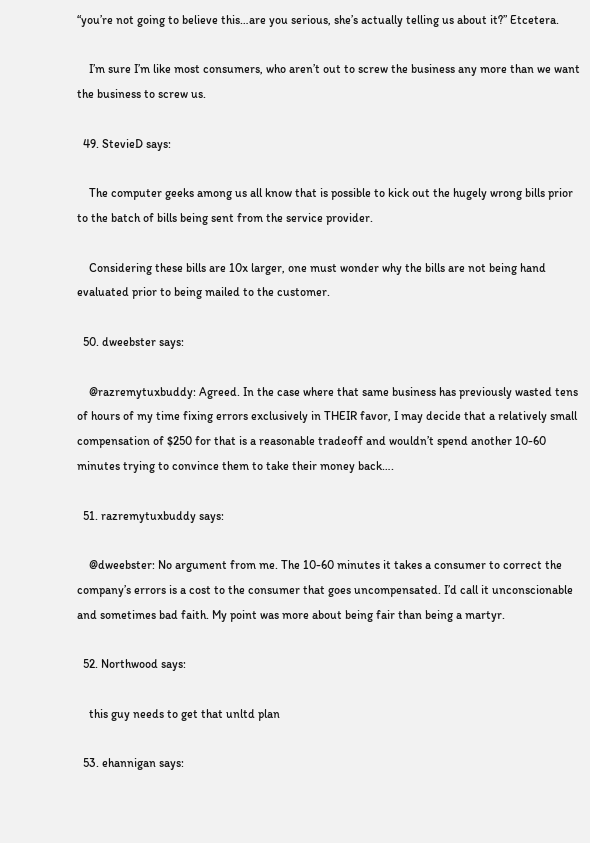“you’re not going to believe this…are you serious, she’s actually telling us about it?” Etcetera.

    I’m sure I’m like most consumers, who aren’t out to screw the business any more than we want the business to screw us.

  49. StevieD says:

    The computer geeks among us all know that is possible to kick out the hugely wrong bills prior to the batch of bills being sent from the service provider.

    Considering these bills are 10x larger, one must wonder why the bills are not being hand evaluated prior to being mailed to the customer.

  50. dweebster says:

    @razremytuxbuddy: Agreed. In the case where that same business has previously wasted tens of hours of my time fixing errors exclusively in THEIR favor, I may decide that a relatively small compensation of $250 for that is a reasonable tradeoff and wouldn’t spend another 10-60 minutes trying to convince them to take their money back….

  51. razremytuxbuddy says:

    @dweebster: No argument from me. The 10-60 minutes it takes a consumer to correct the company’s errors is a cost to the consumer that goes uncompensated. I’d call it unconscionable and sometimes bad faith. My point was more about being fair than being a martyr.

  52. Northwood says:

    this guy needs to get that unltd plan

  53. ehannigan says: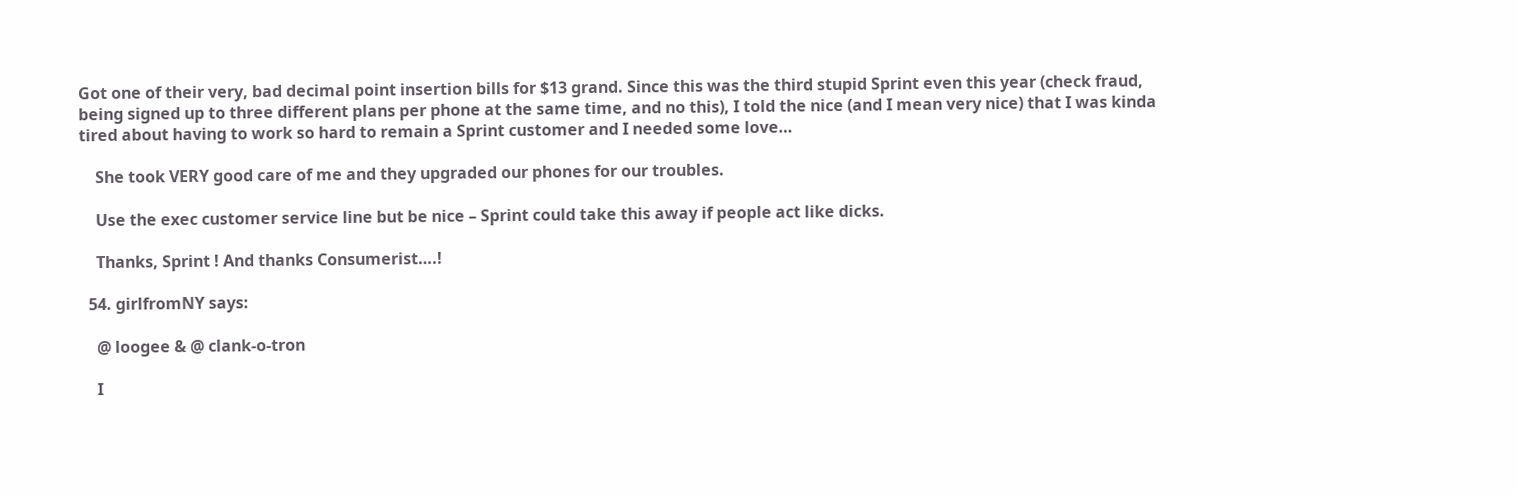Got one of their very, bad decimal point insertion bills for $13 grand. Since this was the third stupid Sprint even this year (check fraud, being signed up to three different plans per phone at the same time, and no this), I told the nice (and I mean very nice) that I was kinda tired about having to work so hard to remain a Sprint customer and I needed some love…

    She took VERY good care of me and they upgraded our phones for our troubles.

    Use the exec customer service line but be nice – Sprint could take this away if people act like dicks.

    Thanks, Sprint ! And thanks Consumerist….!

  54. girlfromNY says:

    @ loogee & @ clank-o-tron

    I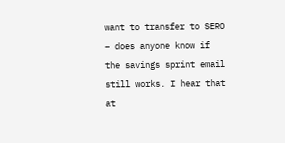want to transfer to SERO – does anyone know if the savings sprint email still works. I hear that at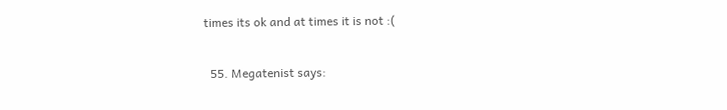times its ok and at times it is not :(

  55. Megatenist says: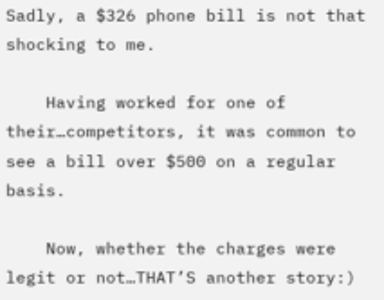Sadly, a $326 phone bill is not that shocking to me.

    Having worked for one of their…competitors, it was common to see a bill over $500 on a regular basis.

    Now, whether the charges were legit or not…THAT’S another story:)